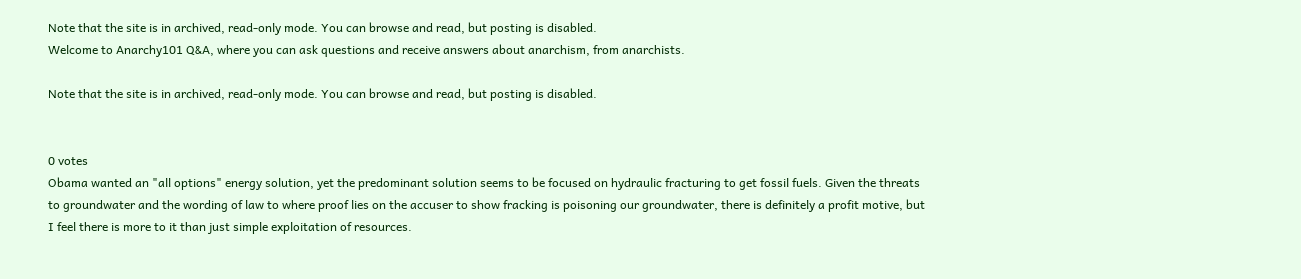Note that the site is in archived, read-only mode. You can browse and read, but posting is disabled.
Welcome to Anarchy101 Q&A, where you can ask questions and receive answers about anarchism, from anarchists.

Note that the site is in archived, read-only mode. You can browse and read, but posting is disabled.


0 votes
Obama wanted an "all options" energy solution, yet the predominant solution seems to be focused on hydraulic fracturing to get fossil fuels. Given the threats to groundwater and the wording of law to where proof lies on the accuser to show fracking is poisoning our groundwater, there is definitely a profit motive, but I feel there is more to it than just simple exploitation of resources.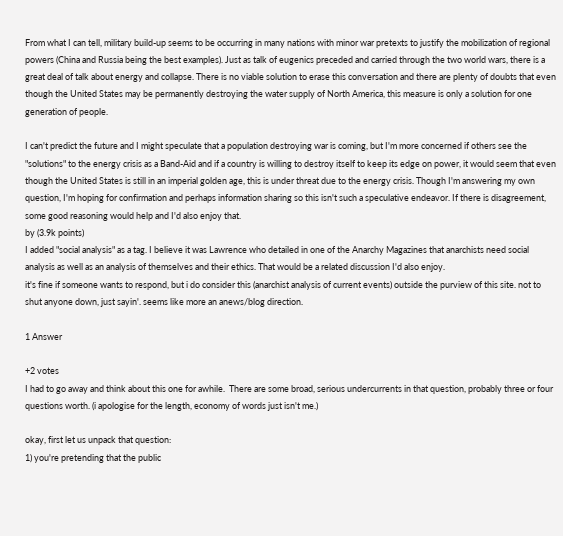From what I can tell, military build-up seems to be occurring in many nations with minor war pretexts to justify the mobilization of regional powers (China and Russia being the best examples). Just as talk of eugenics preceded and carried through the two world wars, there is a great deal of talk about energy and collapse. There is no viable solution to erase this conversation and there are plenty of doubts that even though the United States may be permanently destroying the water supply of North America, this measure is only a solution for one generation of people.

I can't predict the future and I might speculate that a population destroying war is coming, but I'm more concerned if others see the "solutions" to the energy crisis as a Band-Aid and if a country is willing to destroy itself to keep its edge on power, it would seem that even though the United States is still in an imperial golden age, this is under threat due to the energy crisis. Though I'm answering my own question, I'm hoping for confirmation and perhaps information sharing so this isn't such a speculative endeavor. If there is disagreement, some good reasoning would help and I'd also enjoy that.
by (3.9k points)
I added "social analysis" as a tag. I believe it was Lawrence who detailed in one of the Anarchy Magazines that anarchists need social analysis as well as an analysis of themselves and their ethics. That would be a related discussion I'd also enjoy.
it's fine if someone wants to respond, but i do consider this (anarchist analysis of current events) outside the purview of this site. not to shut anyone down, just sayin'. seems like more an anews/blog direction.

1 Answer

+2 votes
I had to go away and think about this one for awhile.  There are some broad, serious undercurrents in that question, probably three or four questions worth. (i apologise for the length, economy of words just isn't me.)

okay, first let us unpack that question:
1) you're pretending that the public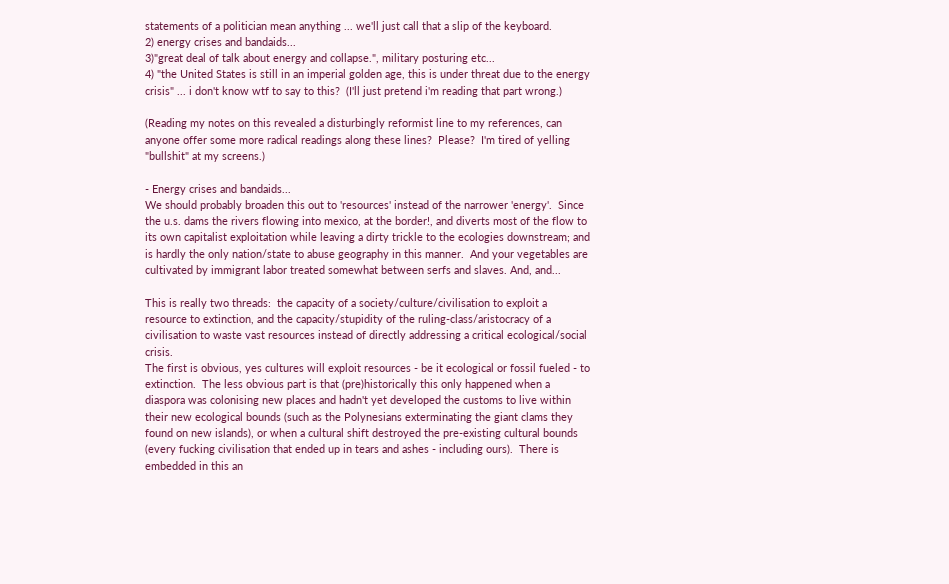statements of a politician mean anything ... we'll just call that a slip of the keyboard.
2) energy crises and bandaids...
3)"great deal of talk about energy and collapse.", military posturing etc...
4) "the United States is still in an imperial golden age, this is under threat due to the energy crisis" ... i don't know wtf to say to this?  (I'll just pretend i'm reading that part wrong.)

(Reading my notes on this revealed a disturbingly reformist line to my references, can anyone offer some more radical readings along these lines?  Please?  I'm tired of yelling "bullshit" at my screens.)

- Energy crises and bandaids...
We should probably broaden this out to 'resources' instead of the narrower 'energy'.  Since the u.s. dams the rivers flowing into mexico, at the border!, and diverts most of the flow to its own capitalist exploitation while leaving a dirty trickle to the ecologies downstream; and is hardly the only nation/state to abuse geography in this manner.  And your vegetables are cultivated by immigrant labor treated somewhat between serfs and slaves. And, and...

This is really two threads:  the capacity of a society/culture/civilisation to exploit a resource to extinction, and the capacity/stupidity of the ruling-class/aristocracy of a civilisation to waste vast resources instead of directly addressing a critical ecological/social crisis.
The first is obvious, yes cultures will exploit resources - be it ecological or fossil fueled - to extinction.  The less obvious part is that (pre)historically this only happened when a diaspora was colonising new places and hadn't yet developed the customs to live within their new ecological bounds (such as the Polynesians exterminating the giant clams they found on new islands), or when a cultural shift destroyed the pre-existing cultural bounds (every fucking civilisation that ended up in tears and ashes - including ours).  There is embedded in this an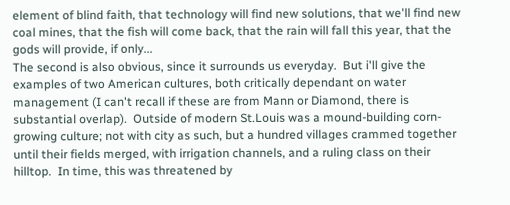element of blind faith, that technology will find new solutions, that we'll find new coal mines, that the fish will come back, that the rain will fall this year, that the gods will provide, if only...
The second is also obvious, since it surrounds us everyday.  But i'll give the examples of two American cultures, both critically dependant on water management (I can't recall if these are from Mann or Diamond, there is substantial overlap).  Outside of modern St.Louis was a mound-building corn-growing culture; not with city as such, but a hundred villages crammed together until their fields merged, with irrigation channels, and a ruling class on their hilltop.  In time, this was threatened by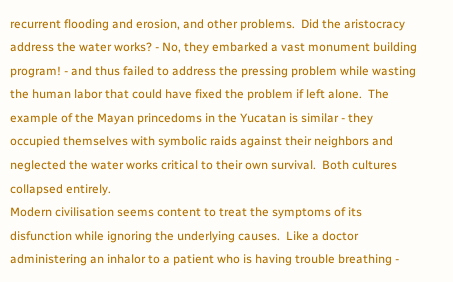recurrent flooding and erosion, and other problems.  Did the aristocracy address the water works? - No, they embarked a vast monument building program! - and thus failed to address the pressing problem while wasting the human labor that could have fixed the problem if left alone.  The example of the Mayan princedoms in the Yucatan is similar - they occupied themselves with symbolic raids against their neighbors and neglected the water works critical to their own survival.  Both cultures collapsed entirely.
Modern civilisation seems content to treat the symptoms of its disfunction while ignoring the underlying causes.  Like a doctor administering an inhalor to a patient who is having trouble breathing -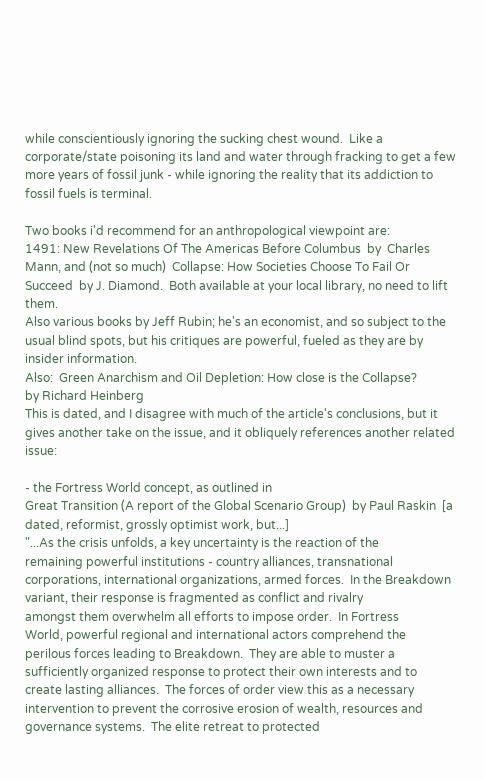while conscientiously ignoring the sucking chest wound.  Like a corporate/state poisoning its land and water through fracking to get a few more years of fossil junk - while ignoring the reality that its addiction to fossil fuels is terminal.

Two books i'd recommend for an anthropological viewpoint are:
1491: New Revelations Of The Americas Before Columbus  by  Charles Mann, and (not so much)  Collapse: How Societies Choose To Fail Or Succeed  by J. Diamond.  Both available at your local library, no need to lift them.
Also various books by Jeff Rubin; he's an economist, and so subject to the usual blind spots, but his critiques are powerful, fueled as they are by insider information.
Also:  Green Anarchism and Oil Depletion: How close is the Collapse?
by Richard Heinberg
This is dated, and I disagree with much of the article's conclusions, but it gives another take on the issue, and it obliquely references another related issue:

- the Fortress World concept, as outlined in
Great Transition (A report of the Global Scenario Group)  by Paul Raskin  [a dated, reformist, grossly optimist work, but...]
"...As the crisis unfolds, a key uncertainty is the reaction of the
remaining powerful institutions - country alliances, transnational corporations, international organizations, armed forces.  In the Breakdown variant, their response is fragmented as conflict and rivalry
amongst them overwhelm all efforts to impose order.  In Fortress
World, powerful regional and international actors comprehend the
perilous forces leading to Breakdown.  They are able to muster a sufficiently organized response to protect their own interests and to create lasting alliances.  The forces of order view this as a necessary
intervention to prevent the corrosive erosion of wealth, resources and
governance systems.  The elite retreat to protected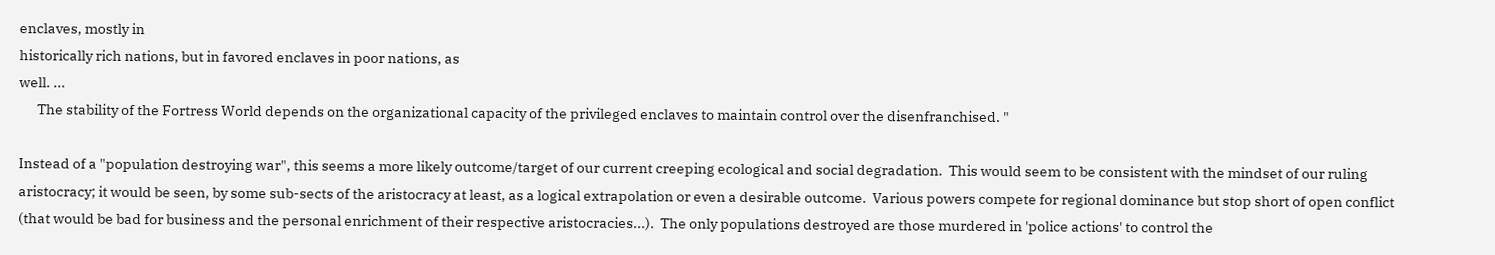enclaves, mostly in
historically rich nations, but in favored enclaves in poor nations, as
well. ...
      The stability of the Fortress World depends on the organizational capacity of the privileged enclaves to maintain control over the disenfranchised. "

Instead of a "population destroying war", this seems a more likely outcome/target of our current creeping ecological and social degradation.  This would seem to be consistent with the mindset of our ruling aristocracy; it would be seen, by some sub-sects of the aristocracy at least, as a logical extrapolation or even a desirable outcome.  Various powers compete for regional dominance but stop short of open conflict (that would be bad for business and the personal enrichment of their respective aristocracies...).  The only populations destroyed are those murdered in 'police actions' to control the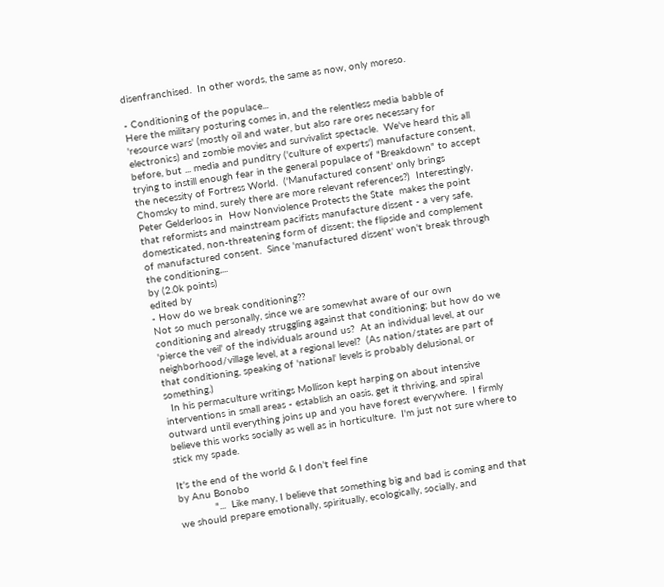disenfranchised.  In other words, the same as now, only moreso.

- Conditioning of the populace...
Here the military posturing comes in, and the relentless media babble of 'resource wars' (mostly oil and water, but also rare ores necessary for electronics) and zombie movies and survivalist spectacle.  We've heard this all before, but ... media and punditry ('culture of experts') manufacture consent, trying to instill enough fear in the general populace of "Breakdown" to accept the necessity of Fortress World.  ('Manufactured consent' only brings Chomsky to mind, surely there are more relevant references?)  Interestingly, Peter Gelderloos in  How Nonviolence Protects the State  makes the point that reformists and mainstream pacifists manufacture dissent - a very safe, domesticated, non-threatening form of dissent; the flipside and complement of manufactured consent.  Since 'manufactured dissent' won't break through the conditioning,...
by (2.0k points)
edited by
- How do we break conditioning??
Not so much personally, since we are somewhat aware of our own conditioning and already struggling against that conditioning; but how do we 'pierce the veil' of the individuals around us?  At an individual level, at our neighborhood/village level, at a regional level?  (As nation/states are part of that conditioning, speaking of 'national' levels is probably delusional, or something.)
  In his permaculture writings Mollison kept harping on about intensive interventions in small areas - establish an oasis, get it thriving, and spiral outward until everything joins up and you have forest everywhere.  I firmly believe this works socially as well as in horticulture.  I'm just not sure where to stick my spade.

It's the end of the world & I don't feel fine
by Anu Bonobo
            "...  Like many, I believe that something big and bad is coming and that we should prepare emotionally, spiritually, ecologically, socially, and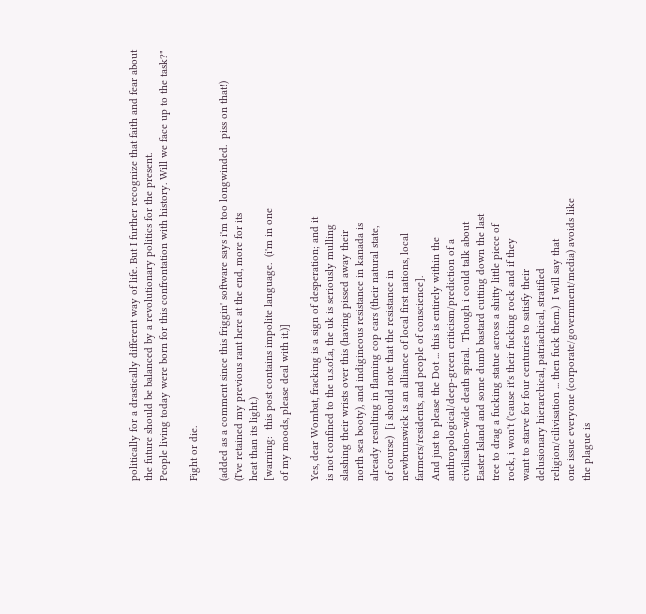politically for a drastically different way of life. But I further recognize that faith and fear about the future should be balanced by a revolutionary politics for the present.
People living today were born for this confrontation with history. Will we face up to the task?"

Fight or die.

(added as a comment since this friggin' software says i'm too longwinded.  piss on that!)
(I've retained my previous rant here at the end, more for its
heat than its light.)
[warning:  this post contains impolite language.  (i'm in one
of my moods, please deal with it.)]

Yes, dear Wombat, fracking is a sign of desperation; and it
is not confined to the u.s.of.a, the uk is seriously mulling
slashing their wrists over this (having pissed away their
north sea booty), and indigineous resistance in kanada is
already resulting in flaming cop cars (their natural state,
of course)  [i should note that the resistance in
newbrunswick is an alliance of local first nations, local
farmers/residents, and people of conscience].
And just to please the Dot ... this is entirely within the
anthropological/deep-green criticism/prediction of a
civilisation-wide death spiral.  Though i could talk about
Easter Island and some dumb bastard cutting down the last
tree to drag a fucking statue across a shitty little piece of
rock, i won't ('cause it's their fucking rock and if they
want to starve for four centuries to satisfy their
delusionary hierarchical, patriachical, stratified
religion/cilivisation ... then fuck them.)  I will say that
one issue everyone (corporate/government/media) avoids like
the plague is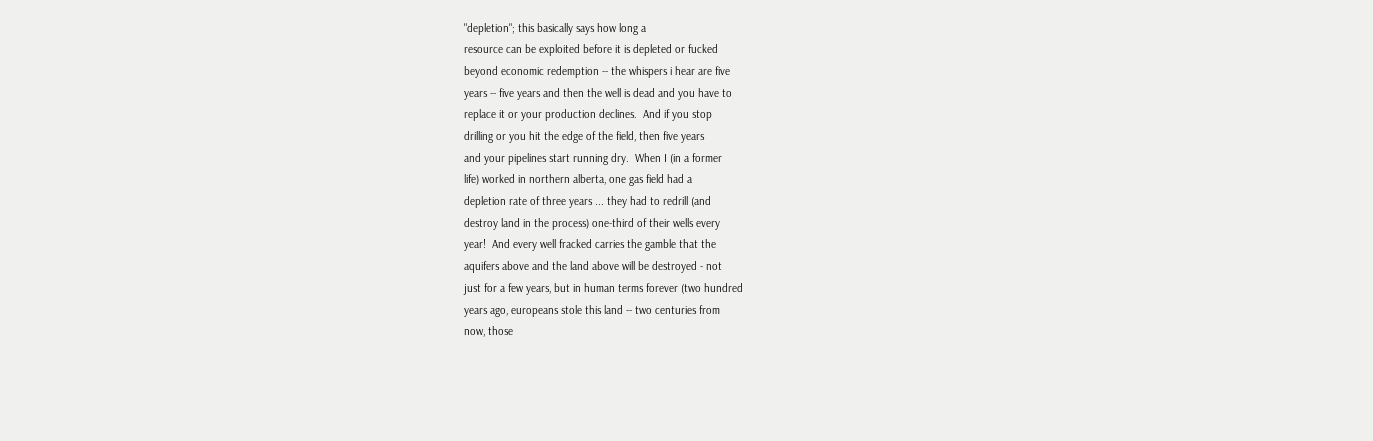"depletion"; this basically says how long a
resource can be exploited before it is depleted or fucked
beyond economic redemption -- the whispers i hear are five
years -- five years and then the well is dead and you have to
replace it or your production declines.  And if you stop
drilling or you hit the edge of the field, then five years
and your pipelines start running dry.  When I (in a former
life) worked in northern alberta, one gas field had a
depletion rate of three years ... they had to redrill (and
destroy land in the process) one-third of their wells every
year!  And every well fracked carries the gamble that the
aquifers above and the land above will be destroyed - not
just for a few years, but in human terms forever (two hundred
years ago, europeans stole this land -- two centuries from
now, those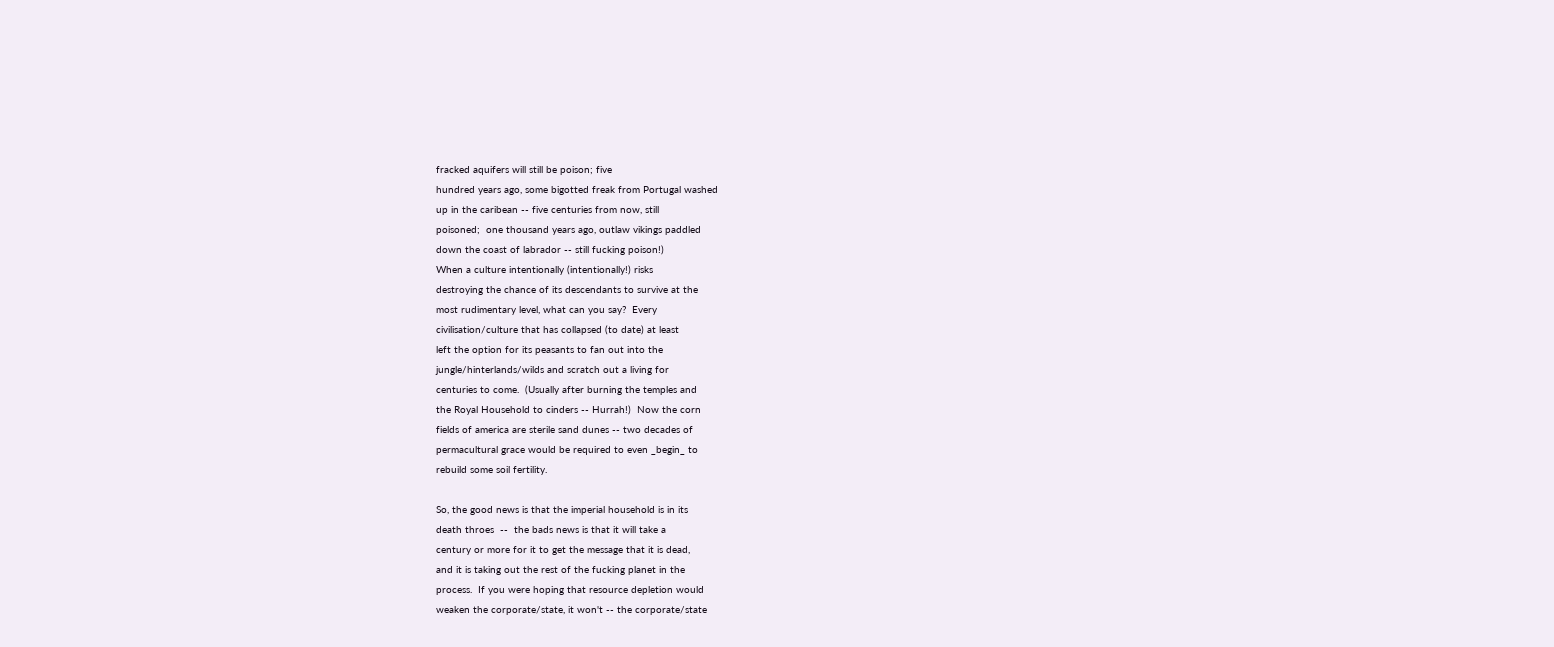fracked aquifers will still be poison; five
hundred years ago, some bigotted freak from Portugal washed
up in the caribean -- five centuries from now, still
poisoned;  one thousand years ago, outlaw vikings paddled
down the coast of labrador -- still fucking poison!)
When a culture intentionally (intentionally!) risks
destroying the chance of its descendants to survive at the
most rudimentary level, what can you say?  Every
civilisation/culture that has collapsed (to date) at least
left the option for its peasants to fan out into the
jungle/hinterlands/wilds and scratch out a living for
centuries to come.  (Usually after burning the temples and
the Royal Household to cinders -- Hurrah!)  Now the corn
fields of america are sterile sand dunes -- two decades of
permacultural grace would be required to even _begin_ to
rebuild some soil fertility.

So, the good news is that the imperial household is in its
death throes  --  the bads news is that it will take a
century or more for it to get the message that it is dead,
and it is taking out the rest of the fucking planet in the
process.  If you were hoping that resource depletion would
weaken the corporate/state, it won't -- the corporate/state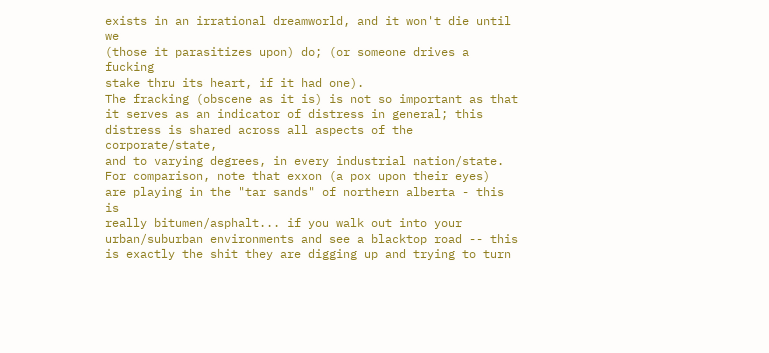exists in an irrational dreamworld, and it won't die until we
(those it parasitizes upon) do; (or someone drives a fucking
stake thru its heart, if it had one).
The fracking (obscene as it is) is not so important as that
it serves as an indicator of distress in general; this
distress is shared across all aspects of the corporate/state,
and to varying degrees, in every industrial nation/state.
For comparison, note that exxon (a pox upon their eyes)
are playing in the "tar sands" of northern alberta - this is
really bitumen/asphalt... if you walk out into your
urban/suburban environments and see a blacktop road -- this
is exactly the shit they are digging up and trying to turn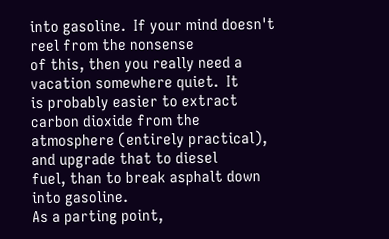into gasoline.  If your mind doesn't reel from the nonsense
of this, then you really need a vacation somewhere quiet.  It
is probably easier to extract carbon dioxide from the
atmosphere (entirely practical), and upgrade that to diesel
fuel, than to break asphalt down into gasoline.
As a parting point,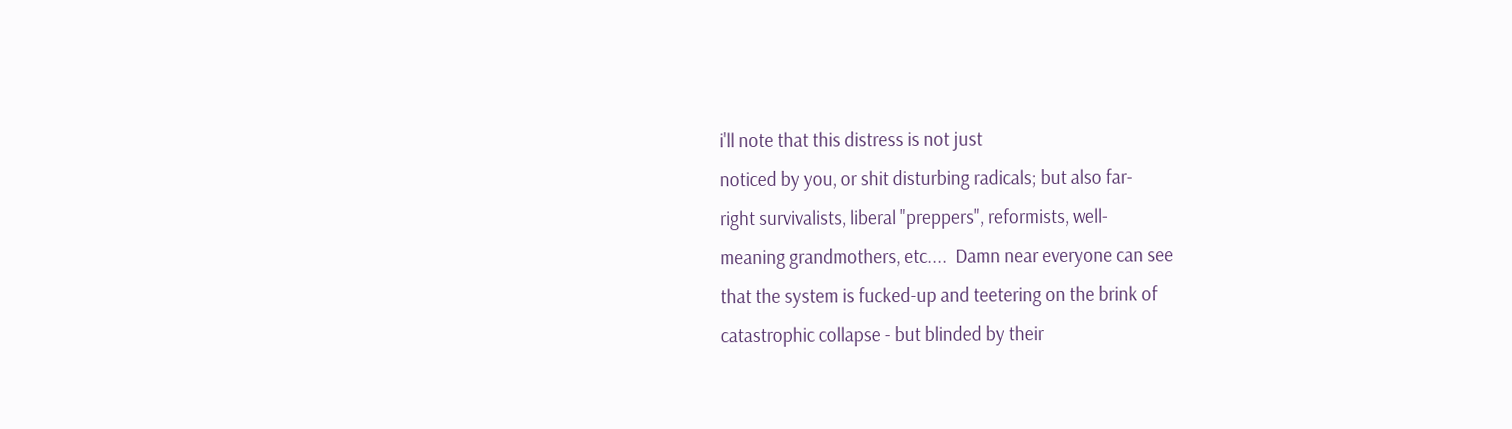i'll note that this distress is not just
noticed by you, or shit disturbing radicals; but also far-
right survivalists, liberal "preppers", reformists, well-
meaning grandmothers, etc....  Damn near everyone can see
that the system is fucked-up and teetering on the brink of
catastrophic collapse - but blinded by their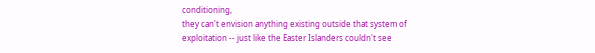conditioning,
they can't envision anything existing outside that system of
exploitation -- just like the Easter Islanders couldn't see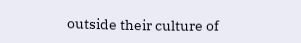outside their culture of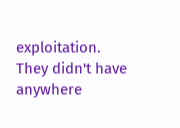exploitation.  They didn't have
anywhere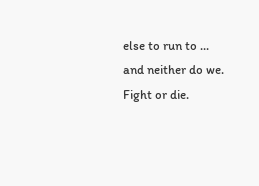else to run to ... and neither do we.
Fight or die.